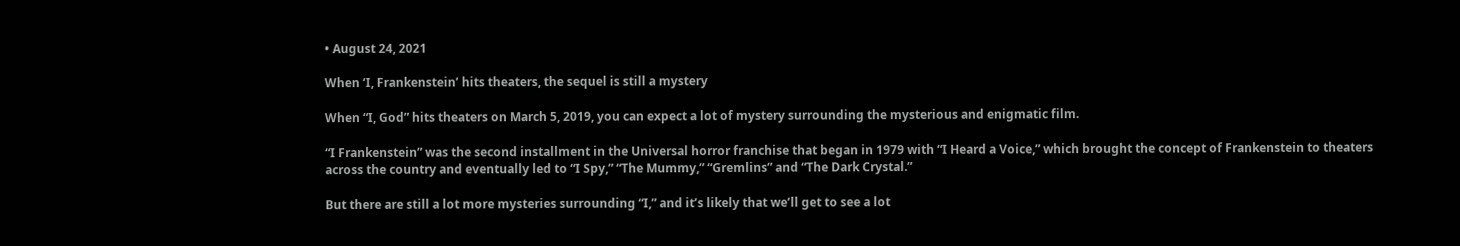• August 24, 2021

When ‘I, Frankenstein’ hits theaters, the sequel is still a mystery

When “I, God” hits theaters on March 5, 2019, you can expect a lot of mystery surrounding the mysterious and enigmatic film.

“I Frankenstein” was the second installment in the Universal horror franchise that began in 1979 with “I Heard a Voice,” which brought the concept of Frankenstein to theaters across the country and eventually led to “I Spy,” “The Mummy,” “Gremlins” and “The Dark Crystal.”

But there are still a lot more mysteries surrounding “I,” and it’s likely that we’ll get to see a lot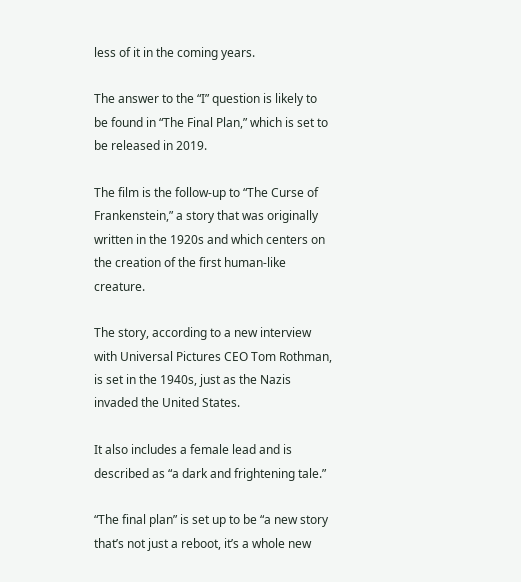less of it in the coming years.

The answer to the “I” question is likely to be found in “The Final Plan,” which is set to be released in 2019.

The film is the follow-up to “The Curse of Frankenstein,” a story that was originally written in the 1920s and which centers on the creation of the first human-like creature.

The story, according to a new interview with Universal Pictures CEO Tom Rothman, is set in the 1940s, just as the Nazis invaded the United States.

It also includes a female lead and is described as “a dark and frightening tale.”

“The final plan” is set up to be “a new story that’s not just a reboot, it’s a whole new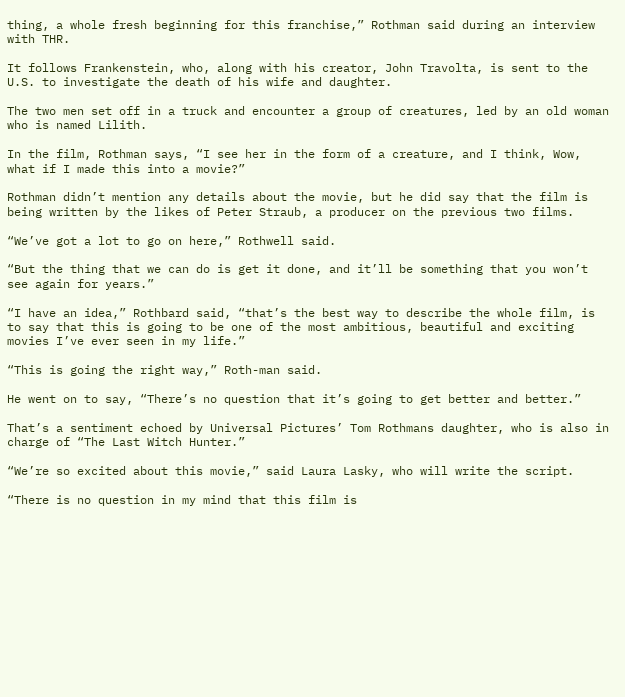thing, a whole fresh beginning for this franchise,” Rothman said during an interview with THR.

It follows Frankenstein, who, along with his creator, John Travolta, is sent to the U.S. to investigate the death of his wife and daughter.

The two men set off in a truck and encounter a group of creatures, led by an old woman who is named Lilith.

In the film, Rothman says, “I see her in the form of a creature, and I think, Wow, what if I made this into a movie?”

Rothman didn’t mention any details about the movie, but he did say that the film is being written by the likes of Peter Straub, a producer on the previous two films.

“We’ve got a lot to go on here,” Rothwell said.

“But the thing that we can do is get it done, and it’ll be something that you won’t see again for years.”

“I have an idea,” Rothbard said, “that’s the best way to describe the whole film, is to say that this is going to be one of the most ambitious, beautiful and exciting movies I’ve ever seen in my life.”

“This is going the right way,” Roth-man said.

He went on to say, “There’s no question that it’s going to get better and better.”

That’s a sentiment echoed by Universal Pictures’ Tom Rothmans daughter, who is also in charge of “The Last Witch Hunter.”

“We’re so excited about this movie,” said Laura Lasky, who will write the script.

“There is no question in my mind that this film is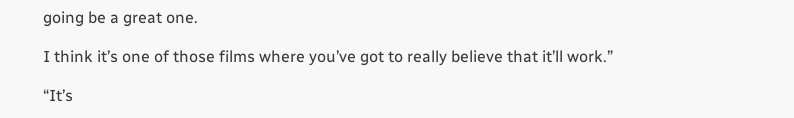going be a great one.

I think it’s one of those films where you’ve got to really believe that it’ll work.”

“It’s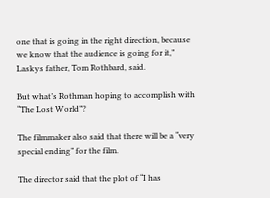one that is going in the right direction, because we know that the audience is going for it,” Laskys father, Tom Rothbard, said.

But what’s Rothman hoping to accomplish with “The Lost World”?

The filmmaker also said that there will be a “very special ending” for the film.

The director said that the plot of “I has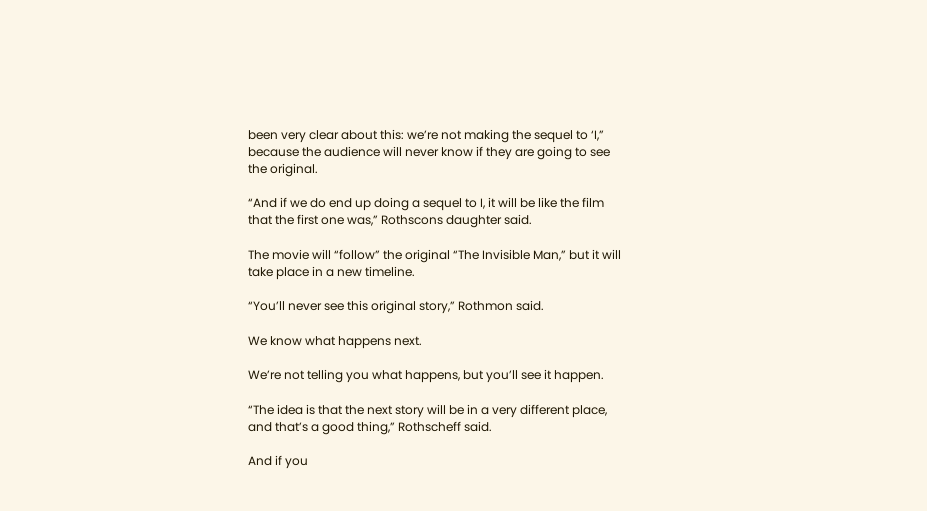been very clear about this: we’re not making the sequel to ‘I,” because the audience will never know if they are going to see the original.

“And if we do end up doing a sequel to I, it will be like the film that the first one was,” Rothscons daughter said.

The movie will “follow” the original “The Invisible Man,” but it will take place in a new timeline.

“You’ll never see this original story,” Rothmon said.

We know what happens next.

We’re not telling you what happens, but you’ll see it happen.

“The idea is that the next story will be in a very different place, and that’s a good thing,” Rothscheff said.

And if you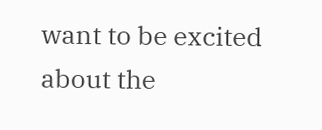want to be excited about the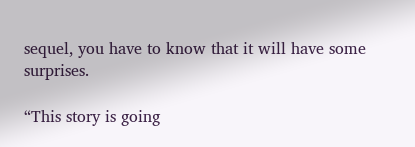sequel, you have to know that it will have some surprises.

“This story is going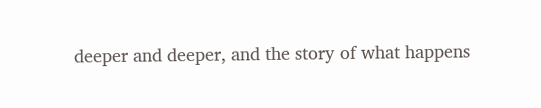deeper and deeper, and the story of what happens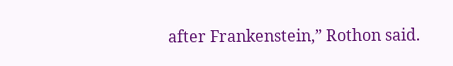after Frankenstein,” Rothon said.